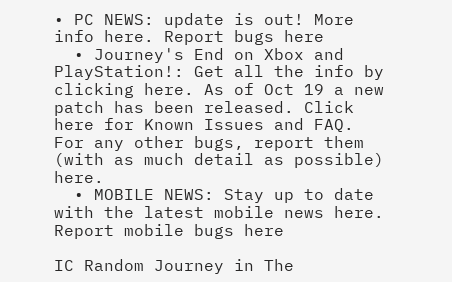• PC NEWS: update is out! More info here. Report bugs here
  • Journey's End on Xbox and PlayStation!: Get all the info by clicking here. As of Oct 19 a new patch has been released. Click here for Known Issues and FAQ. For any other bugs, report them (with as much detail as possible) here.
  • MOBILE NEWS: Stay up to date with the latest mobile news here. Report mobile bugs here

IC Random Journey in The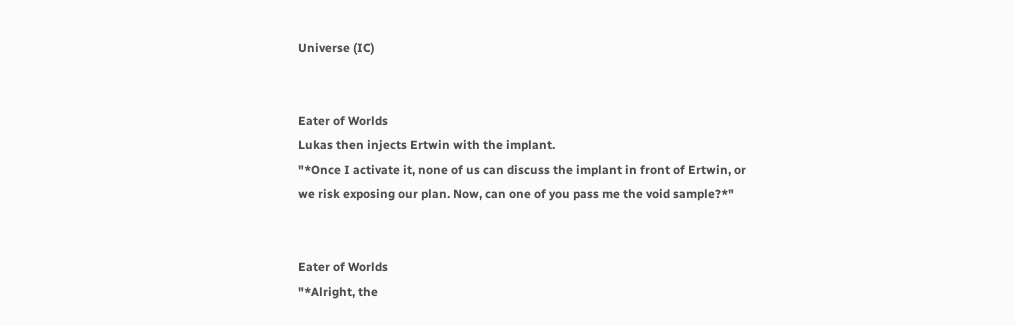Universe (IC)


Eater of Worlds
Lukas then injects Ertwin with the implant.
"*Once I activate it, none of us can discuss the implant in front of Ertwin, or we risk exposing our plan. Now, can one of you pass me the void sample?*"


Eater of Worlds
"*Alright, the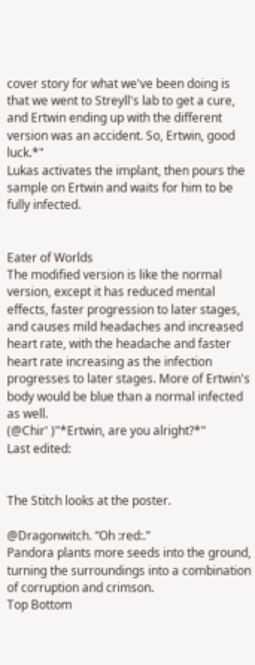cover story for what we've been doing is that we went to Streyll's lab to get a cure, and Ertwin ending up with the different version was an accident. So, Ertwin, good luck.*"
Lukas activates the implant, then pours the sample on Ertwin and waits for him to be fully infected.


Eater of Worlds
The modified version is like the normal version, except it has reduced mental effects, faster progression to later stages, and causes mild headaches and increased heart rate, with the headache and faster heart rate increasing as the infection progresses to later stages. More of Ertwin's body would be blue than a normal infected as well.
(@Chir' )"*Ertwin, are you alright?*"
Last edited:


The Stitch looks at the poster.

@Dragonwitch. “Oh :red:.”
Pandora plants more seeds into the ground, turning the surroundings into a combination of corruption and crimson.
Top Bottom